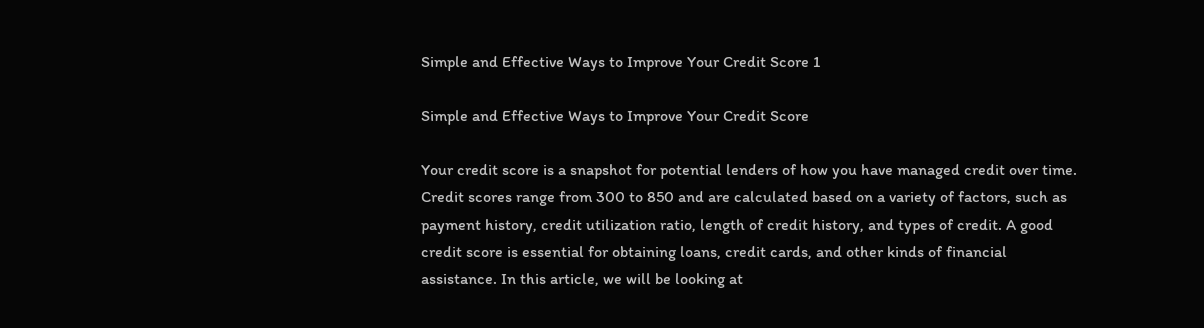Simple and Effective Ways to Improve Your Credit Score 1

Simple and Effective Ways to Improve Your Credit Score

Your credit score is a snapshot for potential lenders of how you have managed credit over time. Credit scores range from 300 to 850 and are calculated based on a variety of factors, such as payment history, credit utilization ratio, length of credit history, and types of credit. A good credit score is essential for obtaining loans, credit cards, and other kinds of financial assistance. In this article, we will be looking at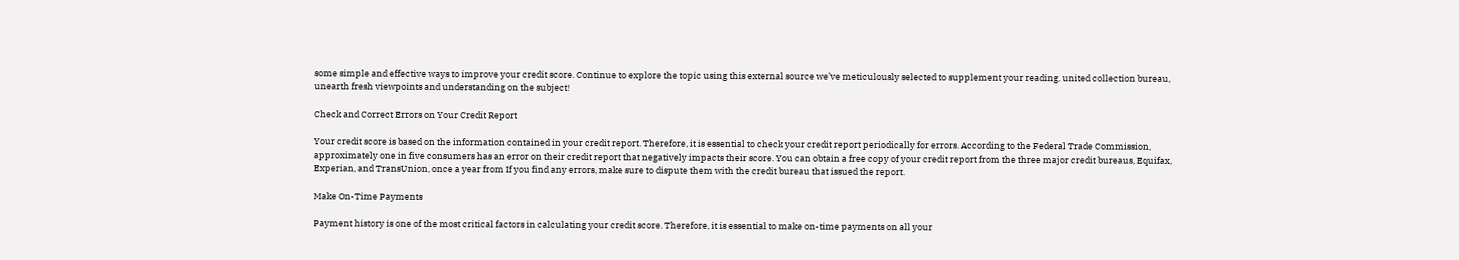some simple and effective ways to improve your credit score. Continue to explore the topic using this external source we’ve meticulously selected to supplement your reading. united collection bureau, unearth fresh viewpoints and understanding on the subject!

Check and Correct Errors on Your Credit Report

Your credit score is based on the information contained in your credit report. Therefore, it is essential to check your credit report periodically for errors. According to the Federal Trade Commission, approximately one in five consumers has an error on their credit report that negatively impacts their score. You can obtain a free copy of your credit report from the three major credit bureaus, Equifax, Experian, and TransUnion, once a year from If you find any errors, make sure to dispute them with the credit bureau that issued the report.

Make On-Time Payments

Payment history is one of the most critical factors in calculating your credit score. Therefore, it is essential to make on-time payments on all your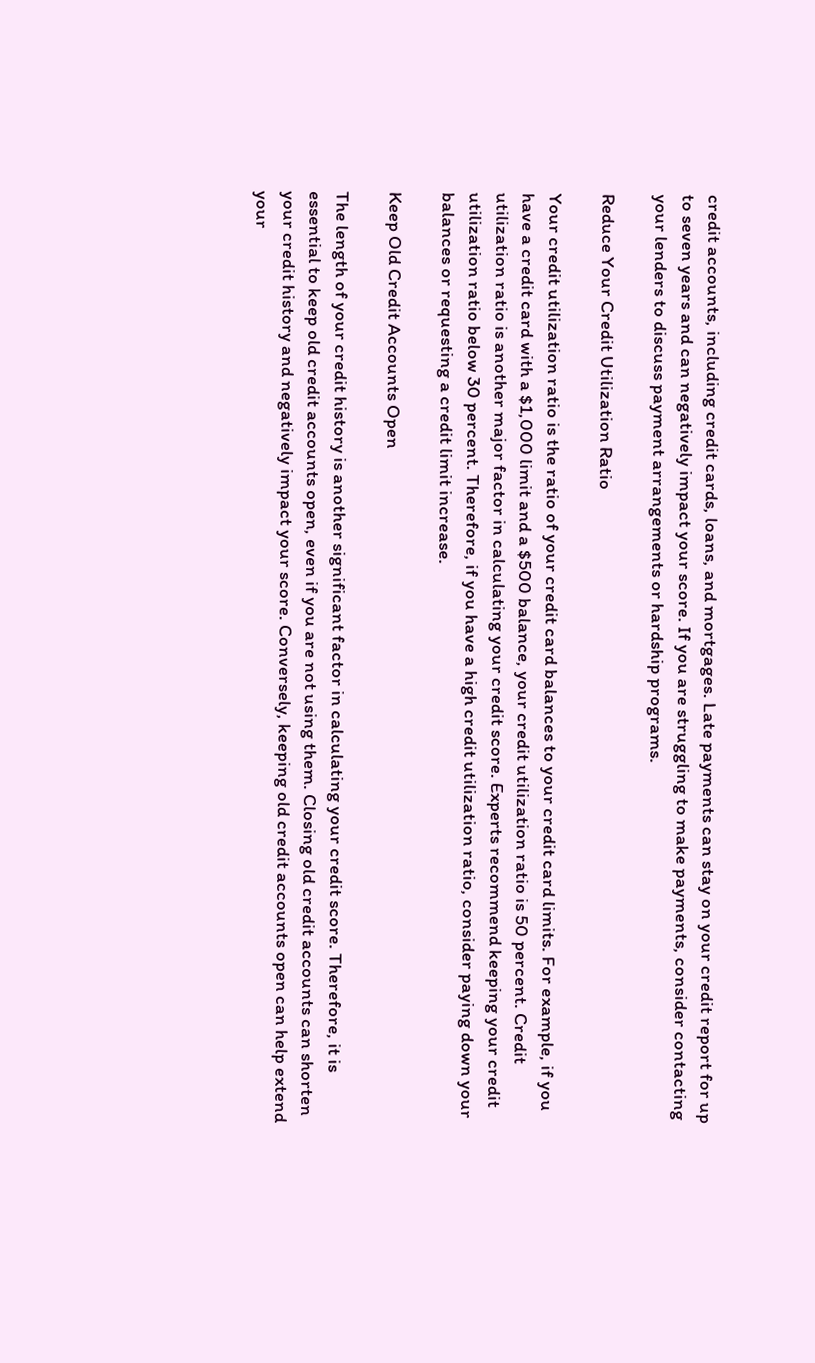credit accounts, including credit cards, loans, and mortgages. Late payments can stay on your credit report for up to seven years and can negatively impact your score. If you are struggling to make payments, consider contacting your lenders to discuss payment arrangements or hardship programs.

Reduce Your Credit Utilization Ratio

Your credit utilization ratio is the ratio of your credit card balances to your credit card limits. For example, if you have a credit card with a $1,000 limit and a $500 balance, your credit utilization ratio is 50 percent. Credit utilization ratio is another major factor in calculating your credit score. Experts recommend keeping your credit utilization ratio below 30 percent. Therefore, if you have a high credit utilization ratio, consider paying down your balances or requesting a credit limit increase.

Keep Old Credit Accounts Open

The length of your credit history is another significant factor in calculating your credit score. Therefore, it is essential to keep old credit accounts open, even if you are not using them. Closing old credit accounts can shorten your credit history and negatively impact your score. Conversely, keeping old credit accounts open can help extend your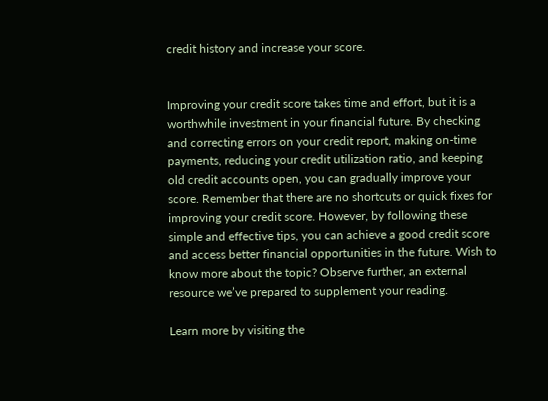credit history and increase your score.


Improving your credit score takes time and effort, but it is a worthwhile investment in your financial future. By checking and correcting errors on your credit report, making on-time payments, reducing your credit utilization ratio, and keeping old credit accounts open, you can gradually improve your score. Remember that there are no shortcuts or quick fixes for improving your credit score. However, by following these simple and effective tips, you can achieve a good credit score and access better financial opportunities in the future. Wish to know more about the topic? Observe further, an external resource we’ve prepared to supplement your reading.

Learn more by visiting the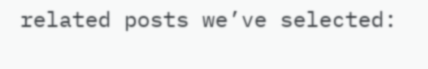related posts we’ve selected: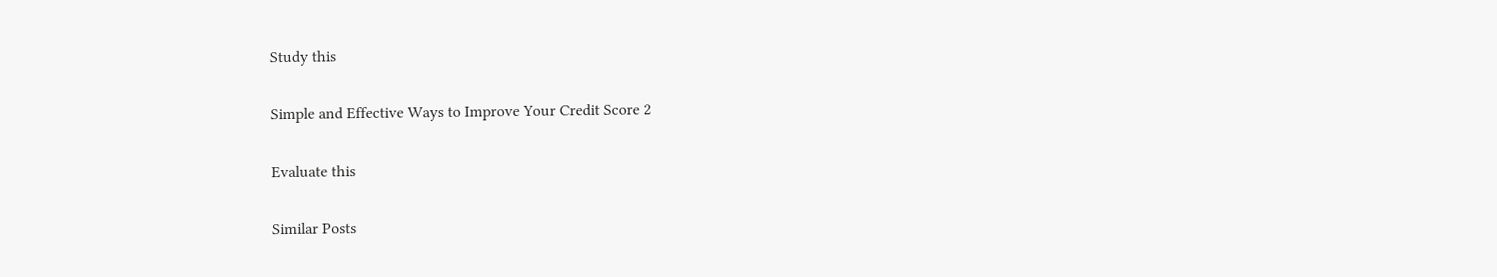Study this

Simple and Effective Ways to Improve Your Credit Score 2

Evaluate this

Similar Posts